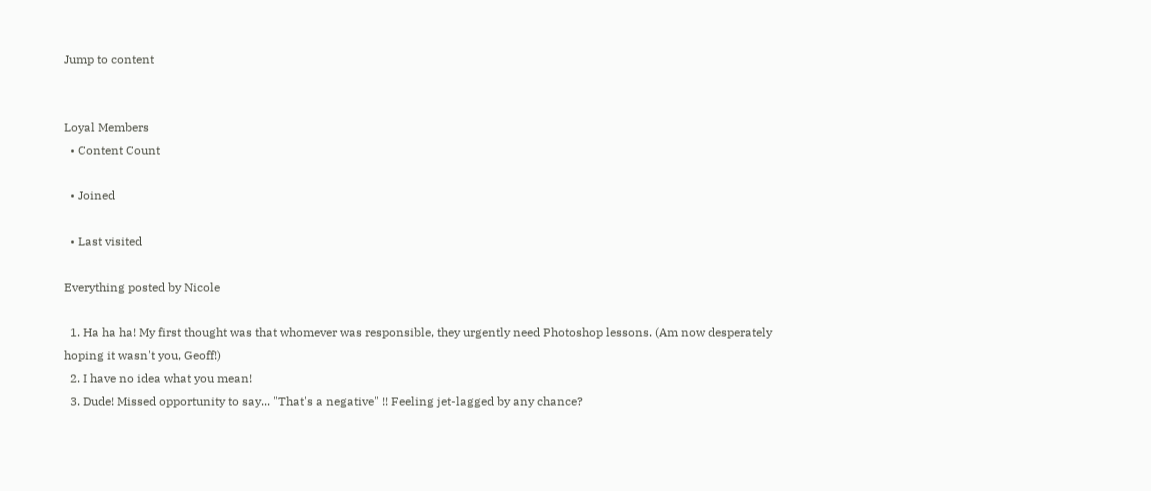Jump to content


Loyal Members
  • Content Count

  • Joined

  • Last visited

Everything posted by Nicole

  1. Ha ha ha! My first thought was that whomever was responsible, they urgently need Photoshop lessons. (Am now desperately hoping it wasn't you, Geoff!)
  2. I have no idea what you mean!
  3. Dude! Missed opportunity to say... "That's a negative" !! Feeling jet-lagged by any chance?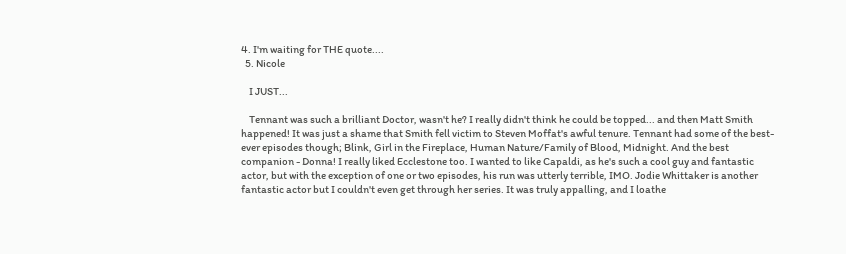4. I'm waiting for THE quote....
  5. Nicole

    I JUST...

    Tennant was such a brilliant Doctor, wasn't he? I really didn't think he could be topped... and then Matt Smith happened! It was just a shame that Smith fell victim to Steven Moffat's awful tenure. Tennant had some of the best-ever episodes though; Blink, Girl in the Fireplace, Human Nature/Family of Blood, Midnight. And the best companion - Donna! I really liked Ecclestone too. I wanted to like Capaldi, as he's such a cool guy and fantastic actor, but with the exception of one or two episodes, his run was utterly terrible, IMO. Jodie Whittaker is another fantastic actor but I couldn't even get through her series. It was truly appalling, and I loathe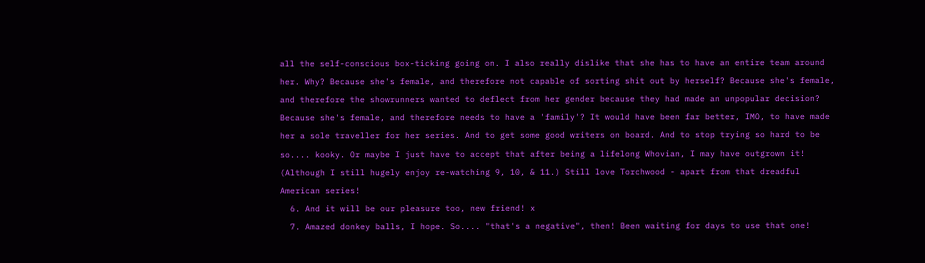all the self-conscious box-ticking going on. I also really dislike that she has to have an entire team around her. Why? Because she's female, and therefore not capable of sorting shit out by herself? Because she's female, and therefore the showrunners wanted to deflect from her gender because they had made an unpopular decision? Because she's female, and therefore needs to have a 'family'? It would have been far better, IMO, to have made her a sole traveller for her series. And to get some good writers on board. And to stop trying so hard to be so.... kooky. Or maybe I just have to accept that after being a lifelong Whovian, I may have outgrown it! (Although I still hugely enjoy re-watching 9, 10, & 11.) Still love Torchwood - apart from that dreadful American series!
  6. And it will be our pleasure too, new friend! x
  7. Amazed donkey balls, I hope. So.... "that's a negative", then! Been waiting for days to use that one!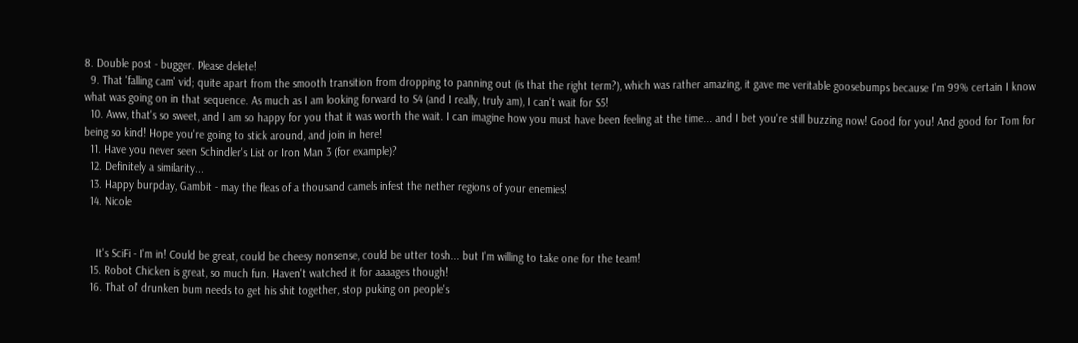8. Double post - bugger. Please delete!
  9. That 'falling cam' vid; quite apart from the smooth transition from dropping to panning out (is that the right term?), which was rather amazing, it gave me veritable goosebumps because I'm 99% certain I know what was going on in that sequence. As much as I am looking forward to S4 (and I really, truly am), I can't wait for S5!
  10. Aww, that's so sweet, and I am so happy for you that it was worth the wait. I can imagine how you must have been feeling at the time... and I bet you're still buzzing now! Good for you! And good for Tom for being so kind! Hope you're going to stick around, and join in here!
  11. Have you never seen Schindler's List or Iron Man 3 (for example)?
  12. Definitely a similarity...
  13. Happy burpday, Gambit - may the fleas of a thousand camels infest the nether regions of your enemies!
  14. Nicole


    It's SciFi - I'm in! Could be great, could be cheesy nonsense, could be utter tosh... but I'm willing to take one for the team!
  15. Robot Chicken is great, so much fun. Haven't watched it for aaaages though!
  16. That ol' drunken bum needs to get his shit together, stop puking on people's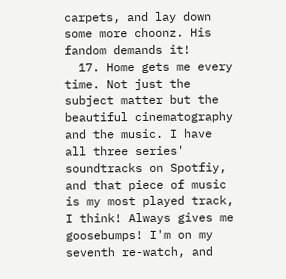carpets, and lay down some more choonz. His fandom demands it!
  17. Home gets me every time. Not just the subject matter but the beautiful cinematography and the music. I have all three series' soundtracks on Spotfiy, and that piece of music is my most played track, I think! Always gives me goosebumps! I'm on my seventh re-watch, and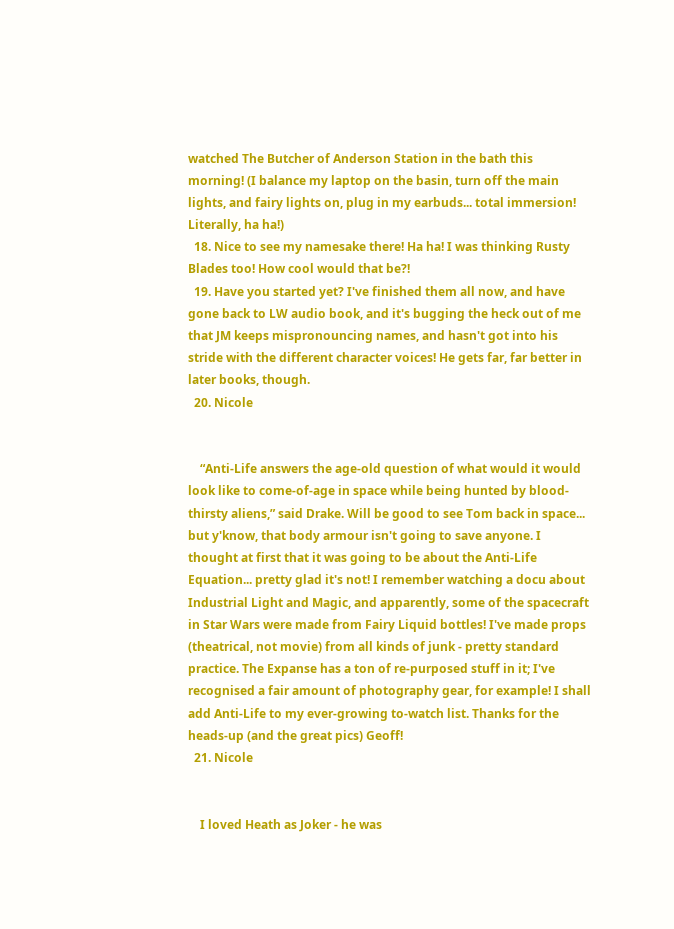watched The Butcher of Anderson Station in the bath this morning! (I balance my laptop on the basin, turn off the main lights, and fairy lights on, plug in my earbuds... total immersion! Literally, ha ha!)
  18. Nice to see my namesake there! Ha ha! I was thinking Rusty Blades too! How cool would that be?!
  19. Have you started yet? I've finished them all now, and have gone back to LW audio book, and it's bugging the heck out of me that JM keeps mispronouncing names, and hasn't got into his stride with the different character voices! He gets far, far better in later books, though.
  20. Nicole


    “Anti-Life answers the age-old question of what would it would look like to come-of-age in space while being hunted by blood-thirsty aliens,” said Drake. Will be good to see Tom back in space... but y'know, that body armour isn't going to save anyone. I thought at first that it was going to be about the Anti-Life Equation... pretty glad it's not! I remember watching a docu about Industrial Light and Magic, and apparently, some of the spacecraft in Star Wars were made from Fairy Liquid bottles! I've made props (theatrical, not movie) from all kinds of junk - pretty standard practice. The Expanse has a ton of re-purposed stuff in it; I've recognised a fair amount of photography gear, for example! I shall add Anti-Life to my ever-growing to-watch list. Thanks for the heads-up (and the great pics) Geoff!
  21. Nicole


    I loved Heath as Joker - he was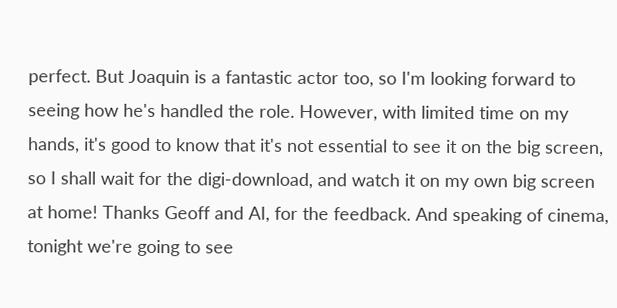perfect. But Joaquin is a fantastic actor too, so I'm looking forward to seeing how he's handled the role. However, with limited time on my hands, it's good to know that it's not essential to see it on the big screen, so I shall wait for the digi-download, and watch it on my own big screen at home! Thanks Geoff and AI, for the feedback. And speaking of cinema, tonight we're going to see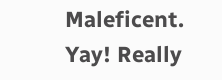Maleficent. Yay! Really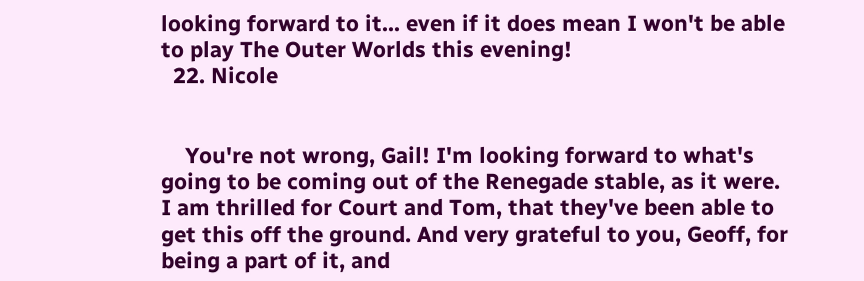looking forward to it... even if it does mean I won't be able to play The Outer Worlds this evening!
  22. Nicole


    You're not wrong, Gail! I'm looking forward to what's going to be coming out of the Renegade stable, as it were. I am thrilled for Court and Tom, that they've been able to get this off the ground. And very grateful to you, Geoff, for being a part of it, and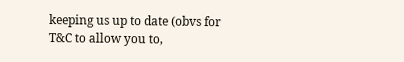keeping us up to date (obvs for T&C to allow you to,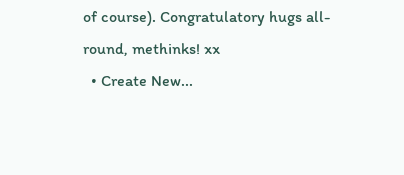of course). Congratulatory hugs all-round, methinks! xx
  • Create New...